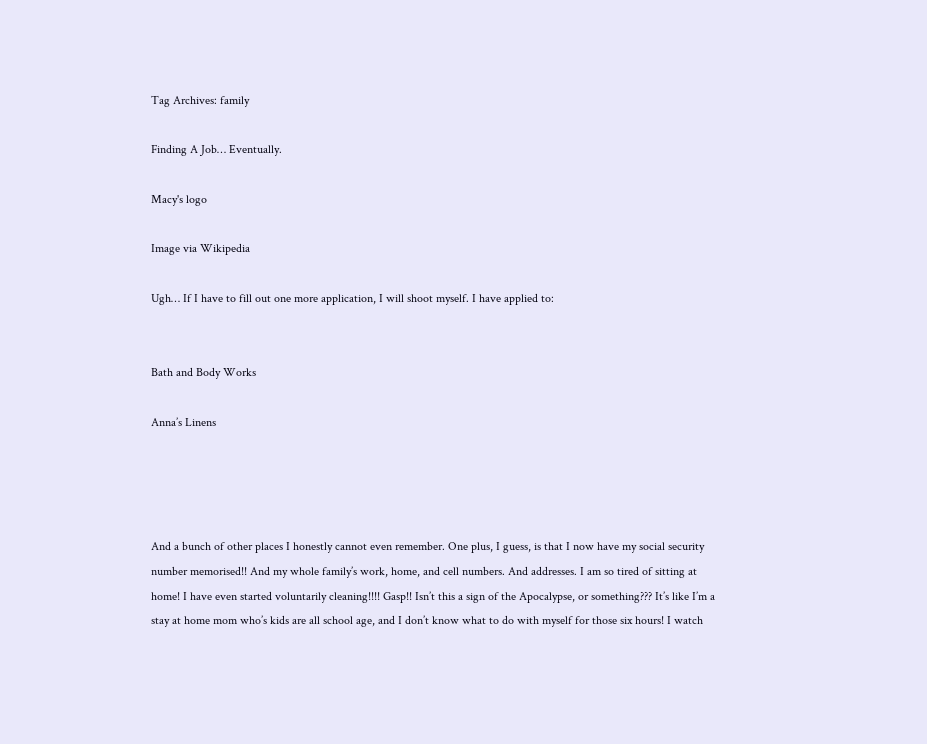Tag Archives: family

Finding A Job… Eventually.

Macy's logo

Image via Wikipedia

Ugh… If I have to fill out one more application, I will shoot myself. I have applied to:


Bath and Body Works

Anna’s Linens




And a bunch of other places I honestly cannot even remember. One plus, I guess, is that I now have my social security number memorised!! And my whole family’s work, home, and cell numbers. And addresses. I am so tired of sitting at home! I have even started voluntarily cleaning!!!! Gasp!! Isn’t this a sign of the Apocalypse, or something??? It’s like I’m a stay at home mom who’s kids are all school age, and I don’t know what to do with myself for those six hours! I watch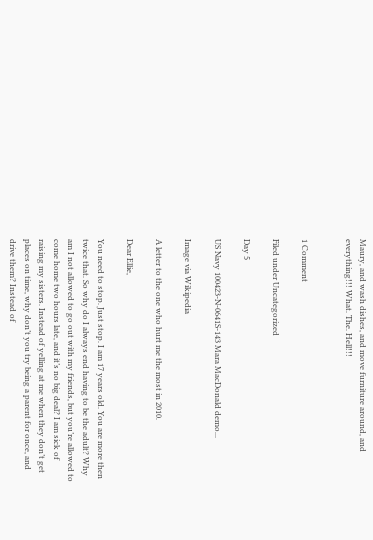Maury, and wash dishes, and move furniture around, and everything!!! What. The. Hell!!!


1 Comment

Filed under Uncategorized

Day 5

US Navy 100423-N-0641S-143 Mara MacDonald demo...

Image via Wikipedia

A letter to the one who hurt me the most in 2010.

Dear Ellie,

You need to stop. Just stop. I am 17 years old. You are more then twice that. So why do I always end having to be the adult? Why am I not allowed to go out with my friends, but you’re allowed to come home two hours late, and it’s no big deal? I am sick of raising my sisters. Instead of yelling at me when they don’t get places on time, why don’t you try being a parent for once, and drive them? Instead of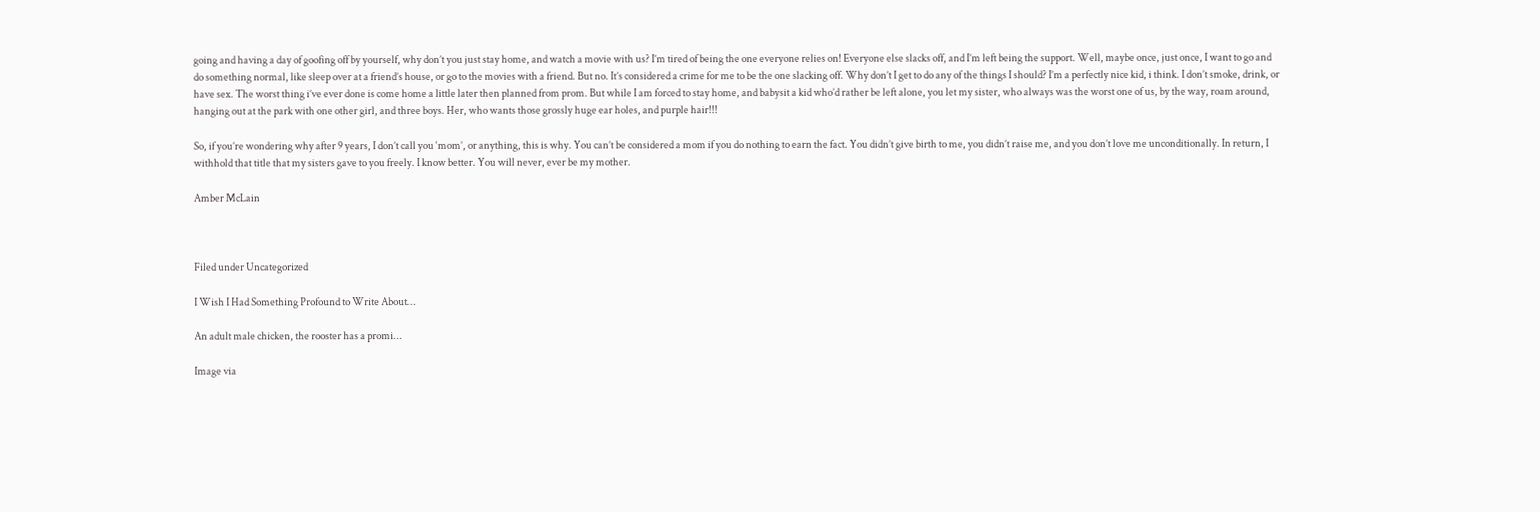going and having a day of goofing off by yourself, why don’t you just stay home, and watch a movie with us? I’m tired of being the one everyone relies on! Everyone else slacks off, and I’m left being the support. Well, maybe once, just once, I want to go and do something normal, like sleep over at a friend’s house, or go to the movies with a friend. But no. It’s considered a crime for me to be the one slacking off. Why don’t I get to do any of the things I should? I’m a perfectly nice kid, i think. I don’t smoke, drink, or have sex. The worst thing i’ve ever done is come home a little later then planned from prom. But while I am forced to stay home, and babysit a kid who’d rather be left alone, you let my sister, who always was the worst one of us, by the way, roam around, hanging out at the park with one other girl, and three boys. Her, who wants those grossly huge ear holes, and purple hair!!!

So, if you’re wondering why after 9 years, I don’t call you ‘mom’, or anything, this is why. You can’t be considered a mom if you do nothing to earn the fact. You didn’t give birth to me, you didn’t raise me, and you don’t love me unconditionally. In return, I withhold that title that my sisters gave to you freely. I know better. You will never, ever be my mother.

Amber McLain



Filed under Uncategorized

I Wish I Had Something Profound to Write About…

An adult male chicken, the rooster has a promi...

Image via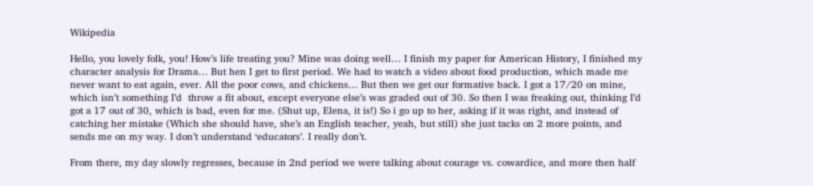Wikipedia

Hello, you lovely folk, you! How’s life treating you? Mine was doing well… I finish my paper for American History, I finished my character analysis for Drama… But hen I get to first period. We had to watch a video about food production, which made me never want to eat again, ever. All the poor cows, and chickens… But then we get our formative back. I got a 17/20 on mine, which isn’t something I’d  throw a fit about, except everyone else’s was graded out of 30. So then I was freaking out, thinking I’d got a 17 out of 30, which is bad, even for me. (Shut up, Elena, it is!) So i go up to her, asking if it was right, and instead of catching her mistake (Which she should have, she’s an English teacher, yeah, but still) she just tacks on 2 more points, and sends me on my way. I don’t understand ‘educators’. I really don’t.

From there, my day slowly regresses, because in 2nd period we were talking about courage vs. cowardice, and more then half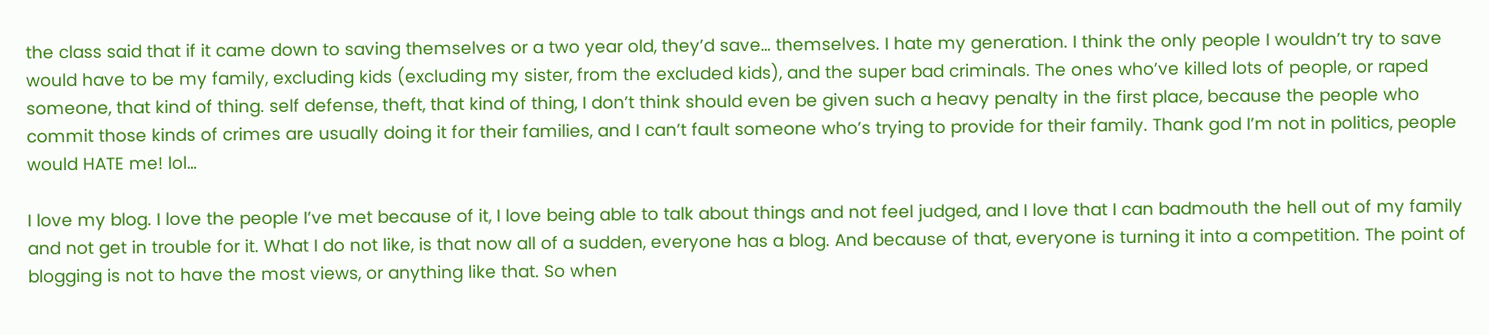the class said that if it came down to saving themselves or a two year old, they’d save… themselves. I hate my generation. I think the only people I wouldn’t try to save would have to be my family, excluding kids (excluding my sister, from the excluded kids), and the super bad criminals. The ones who’ve killed lots of people, or raped someone, that kind of thing. self defense, theft, that kind of thing, I don’t think should even be given such a heavy penalty in the first place, because the people who commit those kinds of crimes are usually doing it for their families, and I can’t fault someone who’s trying to provide for their family. Thank god I’m not in politics, people would HATE me! lol…

I love my blog. I love the people I’ve met because of it, I love being able to talk about things and not feel judged, and I love that I can badmouth the hell out of my family and not get in trouble for it. What I do not like, is that now all of a sudden, everyone has a blog. And because of that, everyone is turning it into a competition. The point of blogging is not to have the most views, or anything like that. So when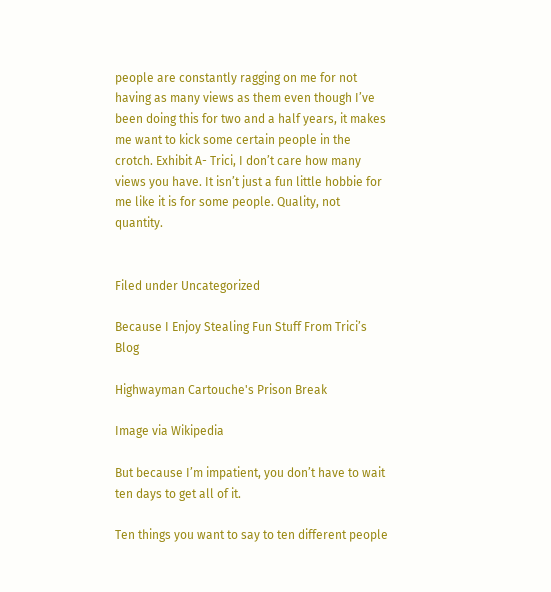people are constantly ragging on me for not having as many views as them even though I’ve been doing this for two and a half years, it makes me want to kick some certain people in the crotch. Exhibit A- Trici, I don’t care how many views you have. It isn’t just a fun little hobbie for me like it is for some people. Quality, not quantity.


Filed under Uncategorized

Because I Enjoy Stealing Fun Stuff From Trici’s Blog

Highwayman Cartouche's Prison Break

Image via Wikipedia

But because I’m impatient, you don’t have to wait ten days to get all of it.

Ten things you want to say to ten different people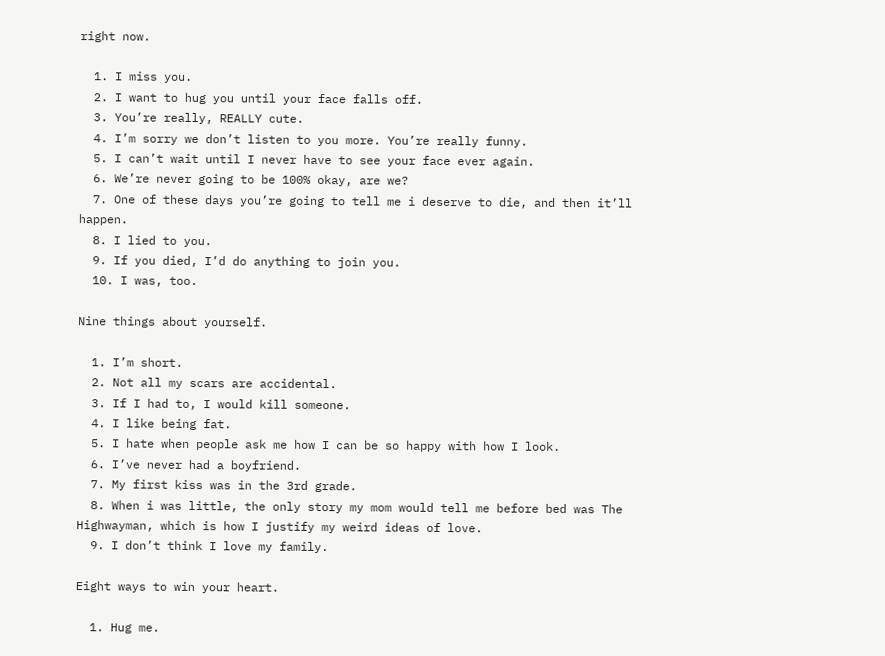right now.

  1. I miss you.
  2. I want to hug you until your face falls off.
  3. You’re really, REALLY cute.
  4. I’m sorry we don’t listen to you more. You’re really funny.
  5. I can’t wait until I never have to see your face ever again.
  6. We’re never going to be 100% okay, are we?
  7. One of these days you’re going to tell me i deserve to die, and then it’ll happen.
  8. I lied to you.
  9. If you died, I’d do anything to join you.
  10. I was, too.

Nine things about yourself.

  1. I’m short.
  2. Not all my scars are accidental.
  3. If I had to, I would kill someone.
  4. I like being fat.
  5. I hate when people ask me how I can be so happy with how I look.
  6. I’ve never had a boyfriend.
  7. My first kiss was in the 3rd grade.
  8. When i was little, the only story my mom would tell me before bed was The Highwayman, which is how I justify my weird ideas of love.
  9. I don’t think I love my family.

Eight ways to win your heart.

  1. Hug me.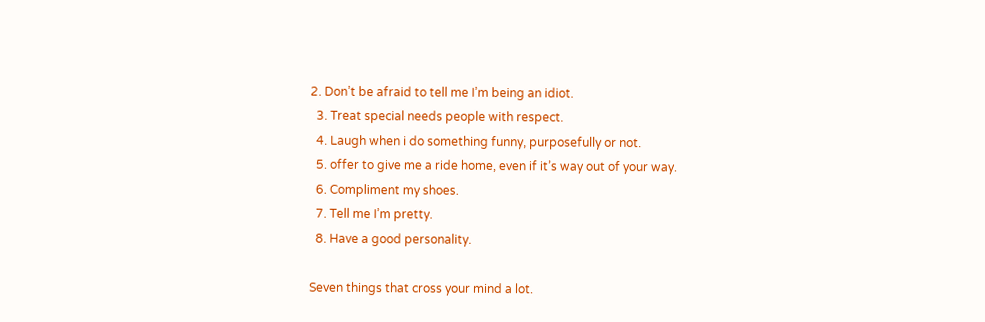2. Don’t be afraid to tell me I’m being an idiot.
  3. Treat special needs people with respect.
  4. Laugh when i do something funny, purposefully or not.
  5. offer to give me a ride home, even if it’s way out of your way.
  6. Compliment my shoes.
  7. Tell me I’m pretty.
  8. Have a good personality.

Seven things that cross your mind a lot.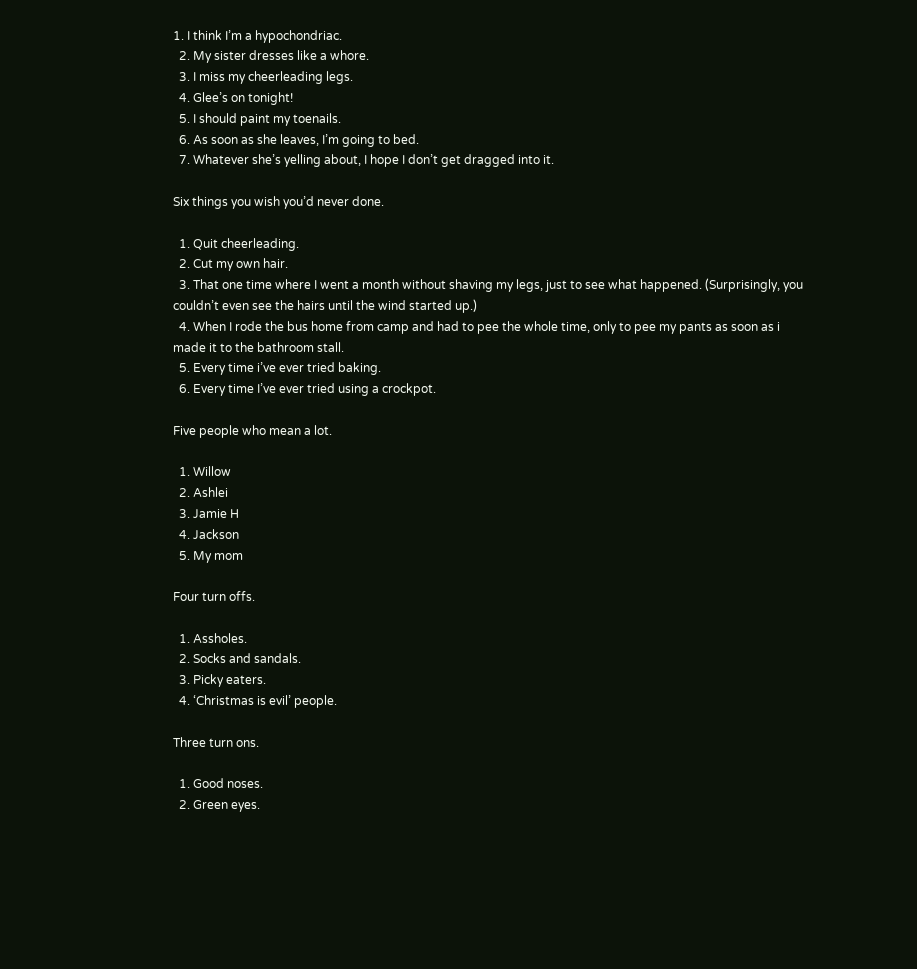1. I think I’m a hypochondriac.
  2. My sister dresses like a whore.
  3. I miss my cheerleading legs.
  4. Glee’s on tonight!
  5. I should paint my toenails.
  6. As soon as she leaves, I’m going to bed.
  7. Whatever she’s yelling about, I hope I don’t get dragged into it.

Six things you wish you’d never done.

  1. Quit cheerleading.
  2. Cut my own hair.
  3. That one time where I went a month without shaving my legs, just to see what happened. (Surprisingly, you couldn’t even see the hairs until the wind started up.)
  4. When I rode the bus home from camp and had to pee the whole time, only to pee my pants as soon as i made it to the bathroom stall.
  5. Every time i’ve ever tried baking.
  6. Every time I’ve ever tried using a crockpot.

Five people who mean a lot.

  1. Willow
  2. Ashlei
  3. Jamie H
  4. Jackson
  5. My mom

Four turn offs.

  1. Assholes.
  2. Socks and sandals.
  3. Picky eaters.
  4. ‘Christmas is evil’ people.

Three turn ons.

  1. Good noses.
  2. Green eyes.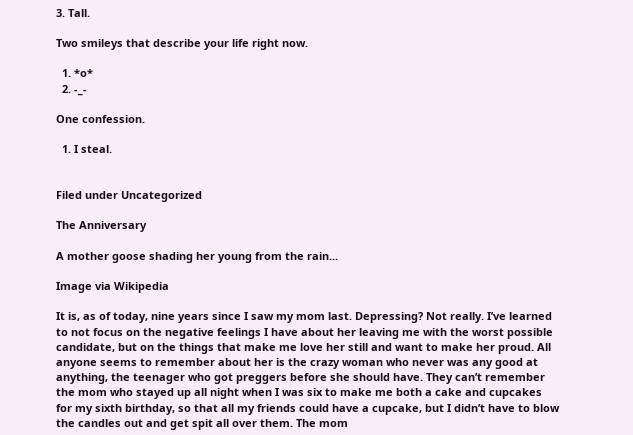3. Tall.

Two smileys that describe your life right now.

  1. *o*
  2. -_-

One confession.

  1. I steal.


Filed under Uncategorized

The Anniversary

A mother goose shading her young from the rain...

Image via Wikipedia

It is, as of today, nine years since I saw my mom last. Depressing? Not really. I’ve learned to not focus on the negative feelings I have about her leaving me with the worst possible candidate, but on the things that make me love her still and want to make her proud. All anyone seems to remember about her is the crazy woman who never was any good at anything, the teenager who got preggers before she should have. They can’t remember the mom who stayed up all night when I was six to make me both a cake and cupcakes for my sixth birthday, so that all my friends could have a cupcake, but I didn’t have to blow the candles out and get spit all over them. The mom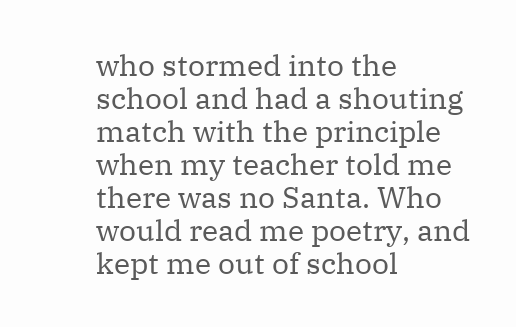who stormed into the school and had a shouting match with the principle when my teacher told me there was no Santa. Who would read me poetry, and kept me out of school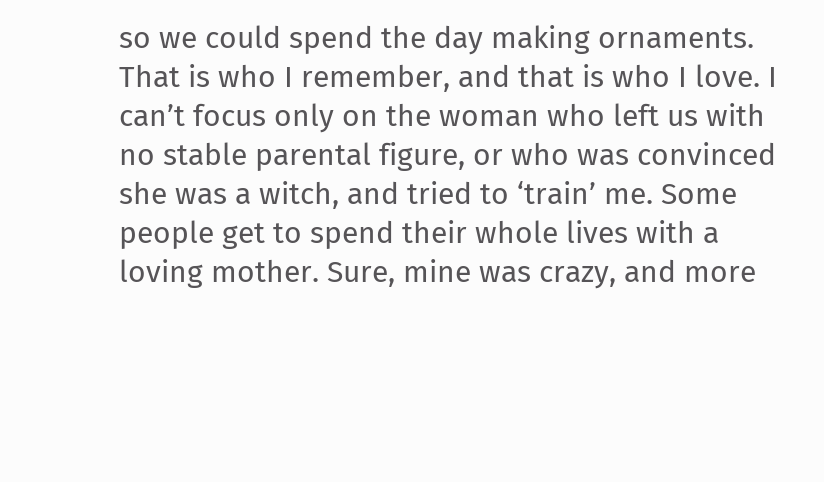so we could spend the day making ornaments. That is who I remember, and that is who I love. I can’t focus only on the woman who left us with no stable parental figure, or who was convinced she was a witch, and tried to ‘train’ me. Some people get to spend their whole lives with a loving mother. Sure, mine was crazy, and more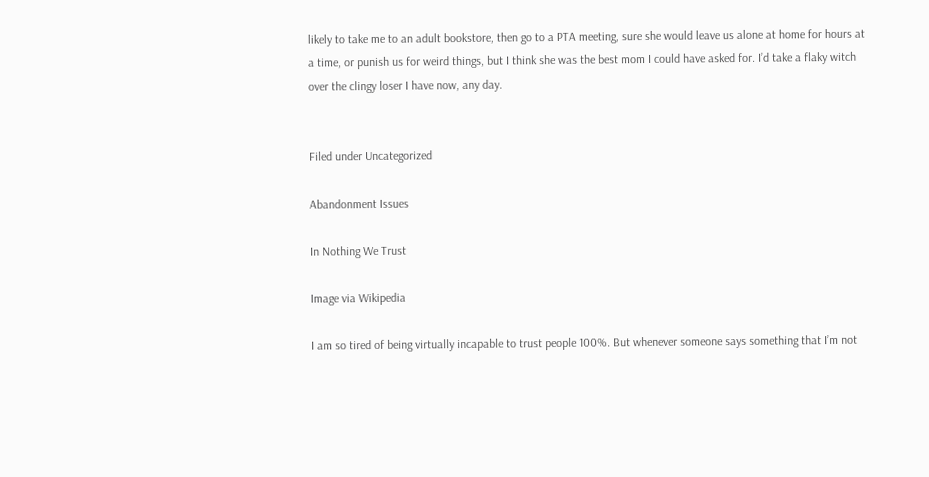likely to take me to an adult bookstore, then go to a PTA meeting, sure she would leave us alone at home for hours at a time, or punish us for weird things, but I think she was the best mom I could have asked for. I’d take a flaky witch over the clingy loser I have now, any day.


Filed under Uncategorized

Abandonment Issues

In Nothing We Trust

Image via Wikipedia

I am so tired of being virtually incapable to trust people 100%. But whenever someone says something that I’m not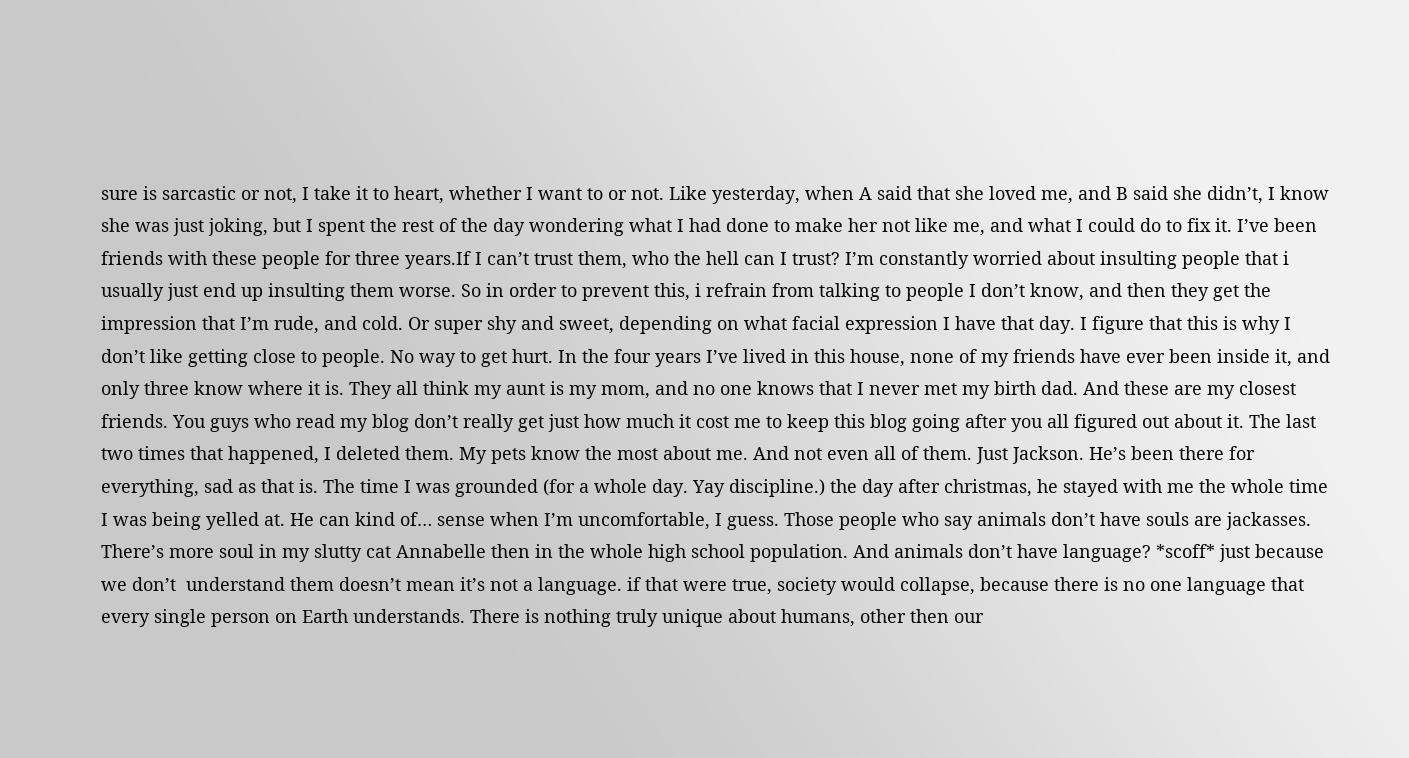sure is sarcastic or not, I take it to heart, whether I want to or not. Like yesterday, when A said that she loved me, and B said she didn’t, I know she was just joking, but I spent the rest of the day wondering what I had done to make her not like me, and what I could do to fix it. I’ve been friends with these people for three years.If I can’t trust them, who the hell can I trust? I’m constantly worried about insulting people that i usually just end up insulting them worse. So in order to prevent this, i refrain from talking to people I don’t know, and then they get the impression that I’m rude, and cold. Or super shy and sweet, depending on what facial expression I have that day. I figure that this is why I don’t like getting close to people. No way to get hurt. In the four years I’ve lived in this house, none of my friends have ever been inside it, and only three know where it is. They all think my aunt is my mom, and no one knows that I never met my birth dad. And these are my closest friends. You guys who read my blog don’t really get just how much it cost me to keep this blog going after you all figured out about it. The last two times that happened, I deleted them. My pets know the most about me. And not even all of them. Just Jackson. He’s been there for everything, sad as that is. The time I was grounded (for a whole day. Yay discipline.) the day after christmas, he stayed with me the whole time I was being yelled at. He can kind of… sense when I’m uncomfortable, I guess. Those people who say animals don’t have souls are jackasses. There’s more soul in my slutty cat Annabelle then in the whole high school population. And animals don’t have language? *scoff* just because we don’t  understand them doesn’t mean it’s not a language. if that were true, society would collapse, because there is no one language that every single person on Earth understands. There is nothing truly unique about humans, other then our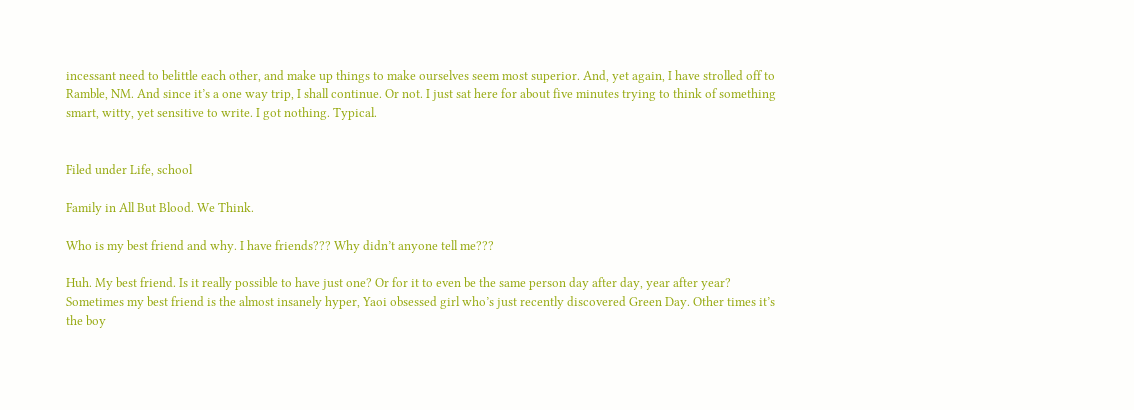incessant need to belittle each other, and make up things to make ourselves seem most superior. And, yet again, I have strolled off to Ramble, NM. And since it’s a one way trip, I shall continue. Or not. I just sat here for about five minutes trying to think of something smart, witty, yet sensitive to write. I got nothing. Typical.


Filed under Life, school

Family in All But Blood. We Think.

Who is my best friend and why. I have friends??? Why didn’t anyone tell me???

Huh. My best friend. Is it really possible to have just one? Or for it to even be the same person day after day, year after year? Sometimes my best friend is the almost insanely hyper, Yaoi obsessed girl who’s just recently discovered Green Day. Other times it’s the boy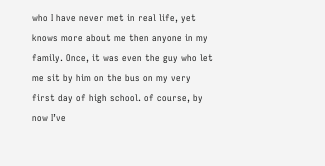who I have never met in real life, yet knows more about me then anyone in my family. Once, it was even the guy who let me sit by him on the bus on my very first day of high school. of course, by now I’ve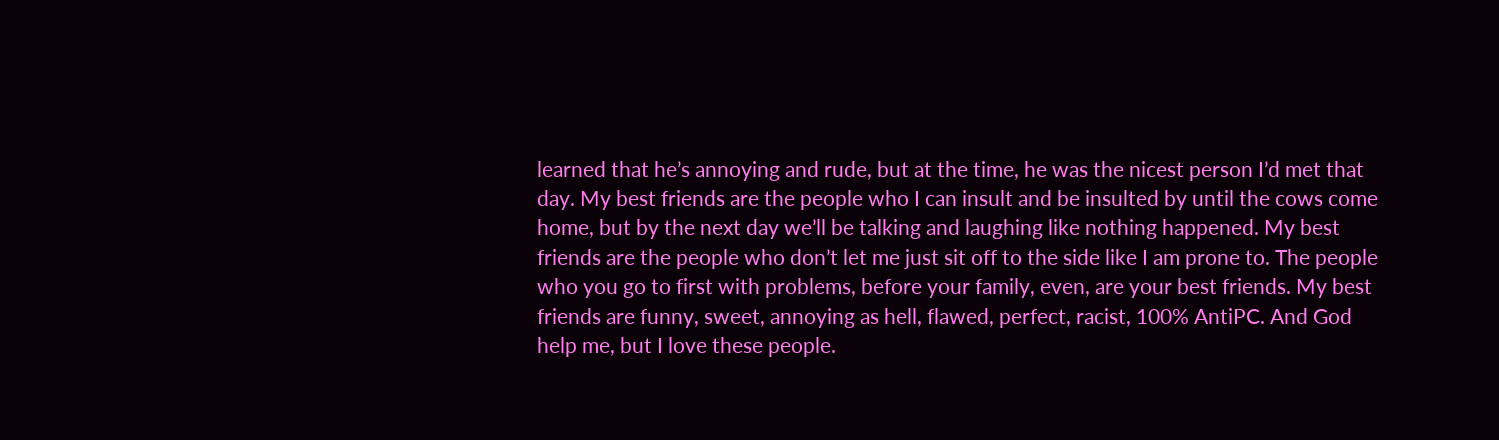learned that he’s annoying and rude, but at the time, he was the nicest person I’d met that day. My best friends are the people who I can insult and be insulted by until the cows come home, but by the next day we’ll be talking and laughing like nothing happened. My best friends are the people who don’t let me just sit off to the side like I am prone to. The people who you go to first with problems, before your family, even, are your best friends. My best friends are funny, sweet, annoying as hell, flawed, perfect, racist, 100% AntiPC. And God help me, but I love these people.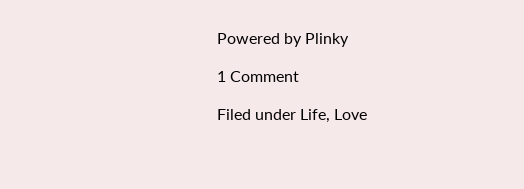Powered by Plinky

1 Comment

Filed under Life, Love